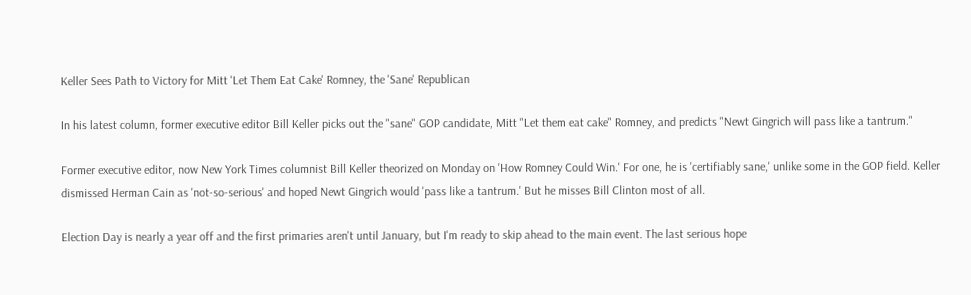Keller Sees Path to Victory for Mitt 'Let Them Eat Cake' Romney, the 'Sane' Republican

In his latest column, former executive editor Bill Keller picks out the "sane" GOP candidate, Mitt "Let them eat cake" Romney, and predicts "Newt Gingrich will pass like a tantrum."

Former executive editor, now New York Times columnist Bill Keller theorized on Monday on 'How Romney Could Win.' For one, he is 'certifiably sane,' unlike some in the GOP field. Keller dismissed Herman Cain as 'not-so-serious' and hoped Newt Gingrich would 'pass like a tantrum.' But he misses Bill Clinton most of all.

Election Day is nearly a year off and the first primaries aren't until January, but I'm ready to skip ahead to the main event. The last serious hope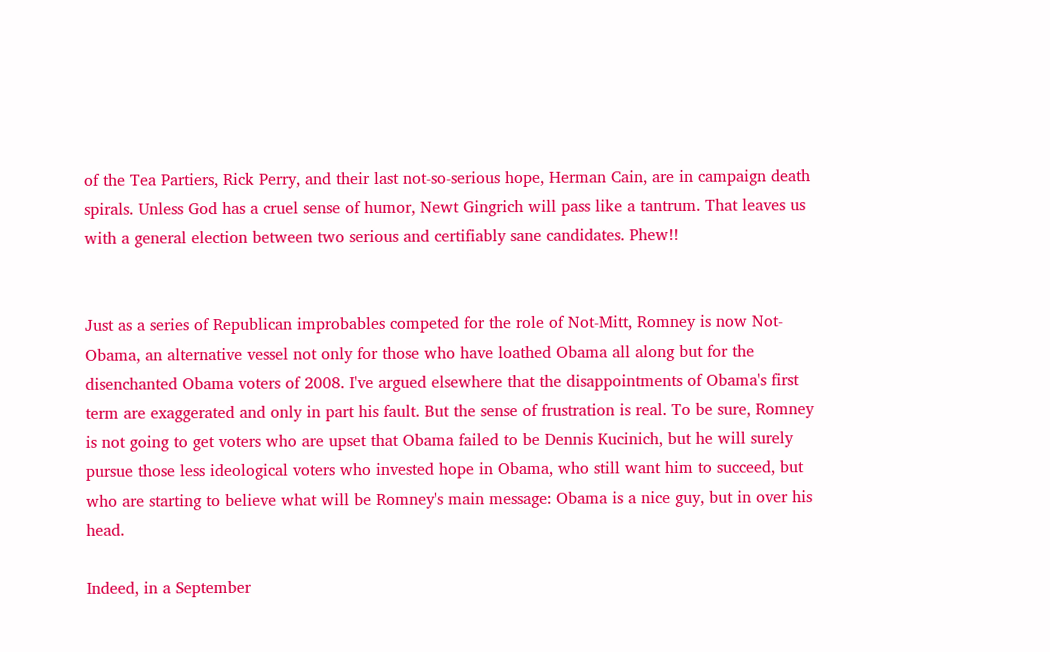of the Tea Partiers, Rick Perry, and their last not-so-serious hope, Herman Cain, are in campaign death spirals. Unless God has a cruel sense of humor, Newt Gingrich will pass like a tantrum. That leaves us with a general election between two serious and certifiably sane candidates. Phew!!


Just as a series of Republican improbables competed for the role of Not-Mitt, Romney is now Not-Obama, an alternative vessel not only for those who have loathed Obama all along but for the disenchanted Obama voters of 2008. I've argued elsewhere that the disappointments of Obama's first term are exaggerated and only in part his fault. But the sense of frustration is real. To be sure, Romney is not going to get voters who are upset that Obama failed to be Dennis Kucinich, but he will surely pursue those less ideological voters who invested hope in Obama, who still want him to succeed, but who are starting to believe what will be Romney's main message: Obama is a nice guy, but in over his head.

Indeed, in a September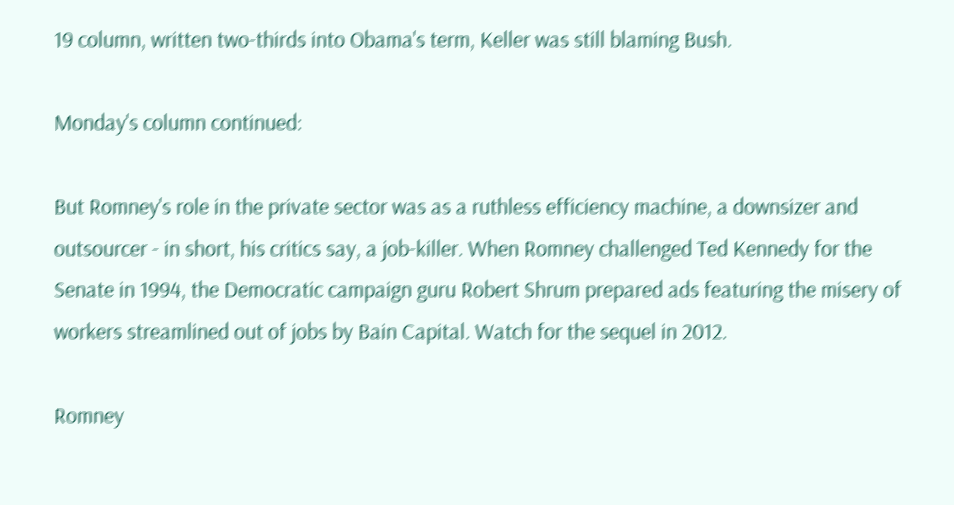19 column, written two-thirds into Obama's term, Keller was still blaming Bush.

Monday's column continued:

But Romney's role in the private sector was as a ruthless efficiency machine, a downsizer and outsourcer - in short, his critics say, a job-killer. When Romney challenged Ted Kennedy for the Senate in 1994, the Democratic campaign guru Robert Shrum prepared ads featuring the misery of workers streamlined out of jobs by Bain Capital. Watch for the sequel in 2012.

Romney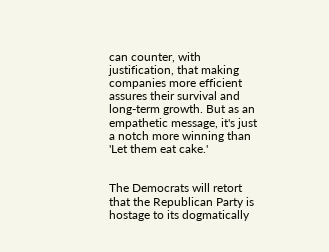can counter, with justification, that making companies more efficient assures their survival and long-term growth. But as an empathetic message, it's just a notch more winning than 'Let them eat cake.'


The Democrats will retort that the Republican Party is hostage to its dogmatically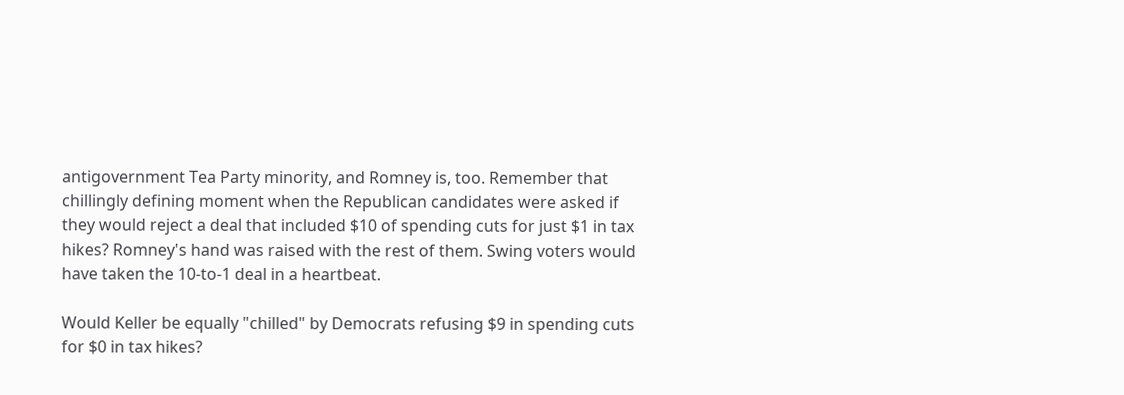antigovernment Tea Party minority, and Romney is, too. Remember that chillingly defining moment when the Republican candidates were asked if they would reject a deal that included $10 of spending cuts for just $1 in tax hikes? Romney's hand was raised with the rest of them. Swing voters would have taken the 10-to-1 deal in a heartbeat.

Would Keller be equally "chilled" by Democrats refusing $9 in spending cuts for $0 in tax hikes?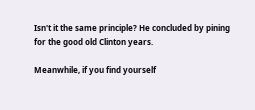Isn't it the same principle? He concluded by pining for the good old Clinton years.

Meanwhile, if you find yourself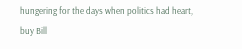hungering for the days when politics had heart, buy Bill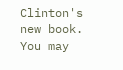Clinton's new book. You may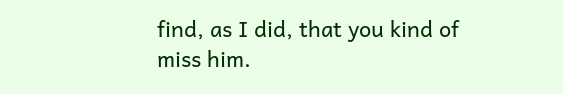find, as I did, that you kind of miss him.